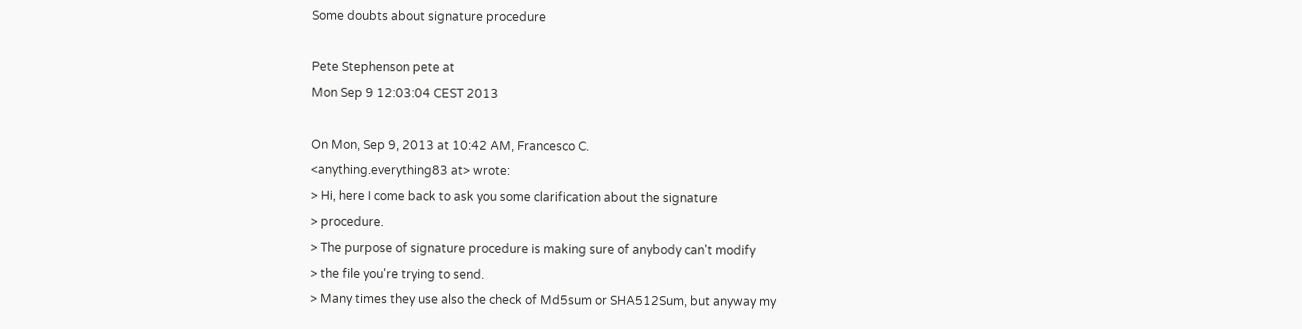Some doubts about signature procedure

Pete Stephenson pete at
Mon Sep 9 12:03:04 CEST 2013

On Mon, Sep 9, 2013 at 10:42 AM, Francesco C.
<anything.everything83 at> wrote:
> Hi, here I come back to ask you some clarification about the signature
> procedure.
> The purpose of signature procedure is making sure of anybody can't modify
> the file you're trying to send.
> Many times they use also the check of Md5sum or SHA512Sum, but anyway my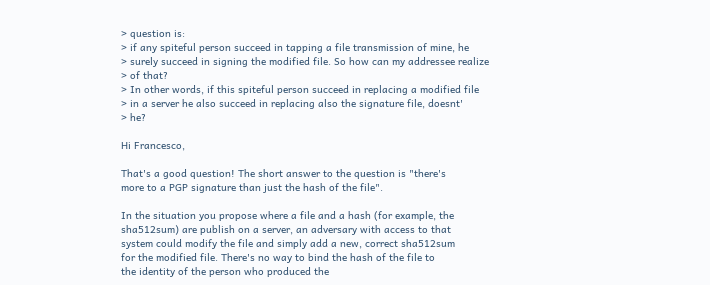> question is:
> if any spiteful person succeed in tapping a file transmission of mine, he
> surely succeed in signing the modified file. So how can my addressee realize
> of that?
> In other words, if this spiteful person succeed in replacing a modified file
> in a server he also succeed in replacing also the signature file, doesnt'
> he?

Hi Francesco,

That's a good question! The short answer to the question is "there's
more to a PGP signature than just the hash of the file".

In the situation you propose where a file and a hash (for example, the
sha512sum) are publish on a server, an adversary with access to that
system could modify the file and simply add a new, correct sha512sum
for the modified file. There's no way to bind the hash of the file to
the identity of the person who produced the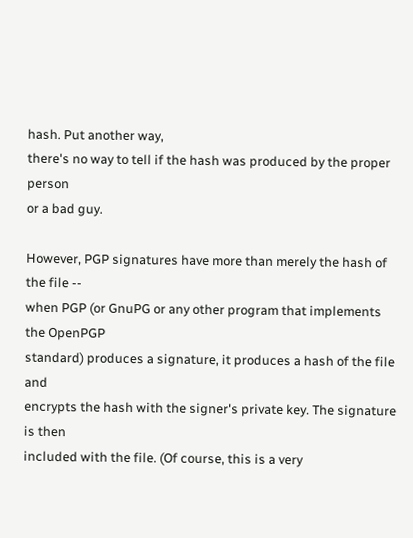hash. Put another way,
there's no way to tell if the hash was produced by the proper person
or a bad guy.

However, PGP signatures have more than merely the hash of the file --
when PGP (or GnuPG or any other program that implements the OpenPGP
standard) produces a signature, it produces a hash of the file and
encrypts the hash with the signer's private key. The signature is then
included with the file. (Of course, this is a very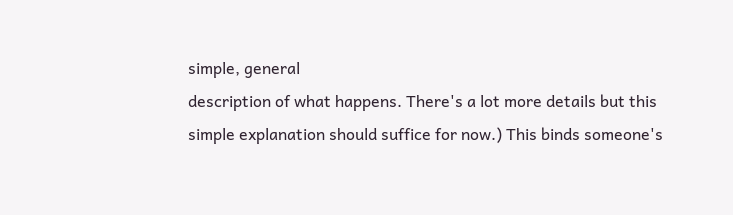simple, general
description of what happens. There's a lot more details but this
simple explanation should suffice for now.) This binds someone's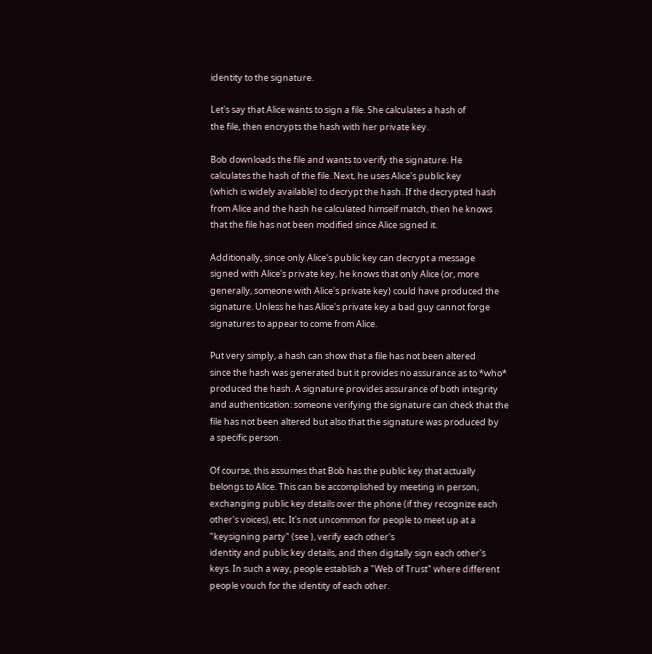identity to the signature.

Let's say that Alice wants to sign a file. She calculates a hash of
the file, then encrypts the hash with her private key.

Bob downloads the file and wants to verify the signature. He
calculates the hash of the file. Next, he uses Alice's public key
(which is widely available) to decrypt the hash. If the decrypted hash
from Alice and the hash he calculated himself match, then he knows
that the file has not been modified since Alice signed it.

Additionally, since only Alice's public key can decrypt a message
signed with Alice's private key, he knows that only Alice (or, more
generally, someone with Alice's private key) could have produced the
signature. Unless he has Alice's private key a bad guy cannot forge
signatures to appear to come from Alice.

Put very simply, a hash can show that a file has not been altered
since the hash was generated but it provides no assurance as to *who*
produced the hash. A signature provides assurance of both integrity
and authentication: someone verifying the signature can check that the
file has not been altered but also that the signature was produced by
a specific person.

Of course, this assumes that Bob has the public key that actually
belongs to Alice. This can be accomplished by meeting in person,
exchanging public key details over the phone (if they recognize each
other's voices), etc. It's not uncommon for people to meet up at a
"keysigning party" (see ), verify each other's
identity and public key details, and then digitally sign each other's
keys. In such a way, people establish a "Web of Trust" where different
people vouch for the identity of each other.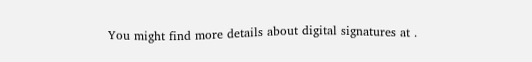You might find more details about digital signatures at .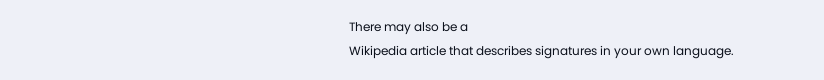There may also be a
Wikipedia article that describes signatures in your own language.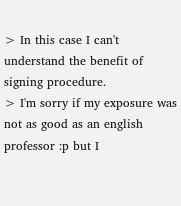> In this case I can't understand the benefit of signing procedure.
> I'm sorry if my exposure was not as good as an english professor :p but I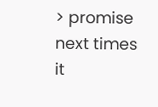> promise next times it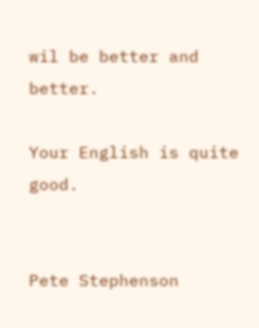wil be better and better.

Your English is quite good.


Pete Stephenson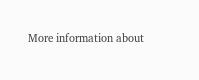More information about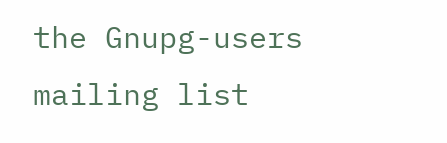the Gnupg-users mailing list